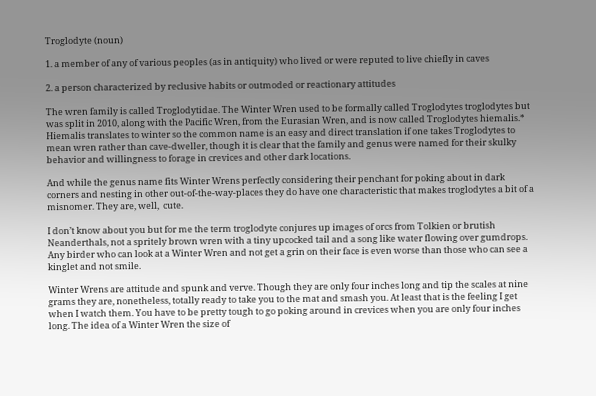Troglodyte (noun)

1. a member of any of various peoples (as in antiquity) who lived or were reputed to live chiefly in caves

2. a person characterized by reclusive habits or outmoded or reactionary attitudes

The wren family is called Troglodytidae. The Winter Wren used to be formally called Troglodytes troglodytes but was split in 2010, along with the Pacific Wren, from the Eurasian Wren, and is now called Troglodytes hiemalis.* Hiemalis translates to winter so the common name is an easy and direct translation if one takes Troglodytes to mean wren rather than cave-dweller, though it is clear that the family and genus were named for their skulky behavior and willingness to forage in crevices and other dark locations.

And while the genus name fits Winter Wrens perfectly considering their penchant for poking about in dark corners and nesting in other out-of-the-way-places they do have one characteristic that makes troglodytes a bit of a misnomer. They are, well,  cute.

I don’t know about you but for me the term troglodyte conjures up images of orcs from Tolkien or brutish Neanderthals, not a spritely brown wren with a tiny upcocked tail and a song like water flowing over gumdrops. Any birder who can look at a Winter Wren and not get a grin on their face is even worse than those who can see a kinglet and not smile.

Winter Wrens are attitude and spunk and verve. Though they are only four inches long and tip the scales at nine grams they are, nonetheless, totally ready to take you to the mat and smash you. At least that is the feeling I get when I watch them. You have to be pretty tough to go poking around in crevices when you are only four inches long. The idea of a Winter Wren the size of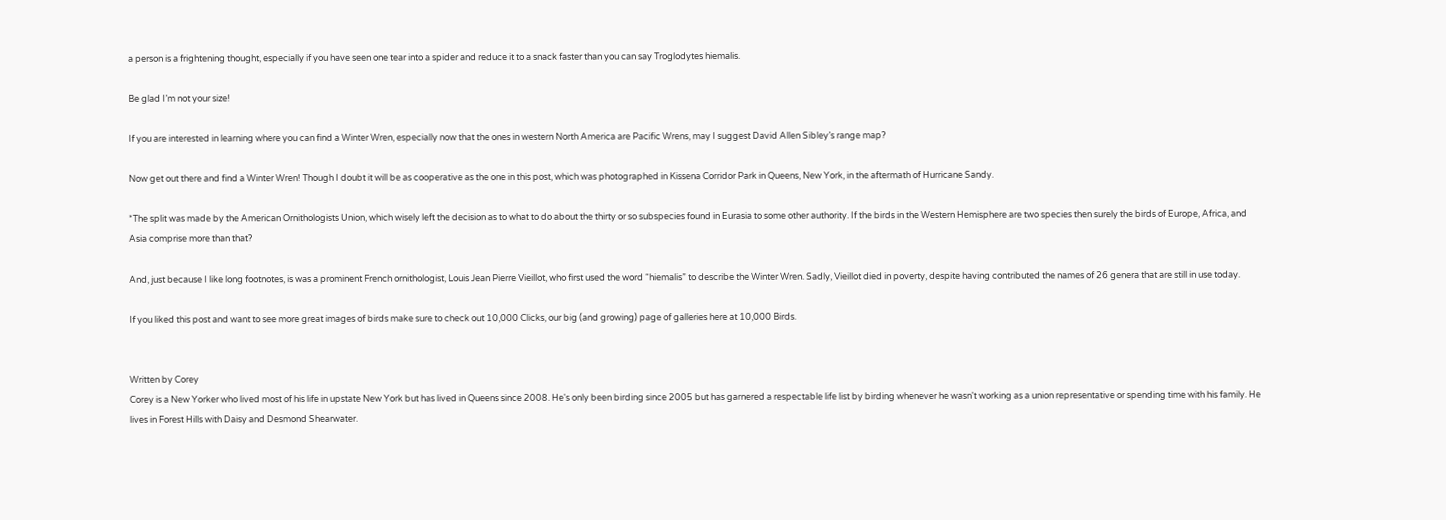a person is a frightening thought, especially if you have seen one tear into a spider and reduce it to a snack faster than you can say Troglodytes hiemalis.

Be glad I’m not your size!

If you are interested in learning where you can find a Winter Wren, especially now that the ones in western North America are Pacific Wrens, may I suggest David Allen Sibley’s range map?

Now get out there and find a Winter Wren! Though I doubt it will be as cooperative as the one in this post, which was photographed in Kissena Corridor Park in Queens, New York, in the aftermath of Hurricane Sandy.

*The split was made by the American Ornithologists Union, which wisely left the decision as to what to do about the thirty or so subspecies found in Eurasia to some other authority. If the birds in the Western Hemisphere are two species then surely the birds of Europe, Africa, and Asia comprise more than that?

And, just because I like long footnotes, is was a prominent French ornithologist, Louis Jean Pierre Vieillot, who first used the word “hiemalis” to describe the Winter Wren. Sadly, Vieillot died in poverty, despite having contributed the names of 26 genera that are still in use today.

If you liked this post and want to see more great images of birds make sure to check out 10,000 Clicks, our big (and growing) page of galleries here at 10,000 Birds.


Written by Corey
Corey is a New Yorker who lived most of his life in upstate New York but has lived in Queens since 2008. He's only been birding since 2005 but has garnered a respectable life list by birding whenever he wasn't working as a union representative or spending time with his family. He lives in Forest Hills with Daisy and Desmond Shearwater.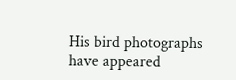His bird photographs have appeared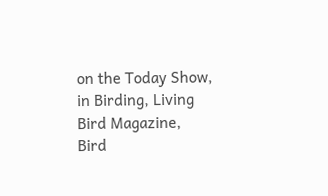on the Today Show, in Birding, Living Bird Magazine, Bird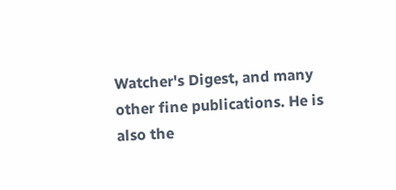Watcher's Digest, and many other fine publications. He is also the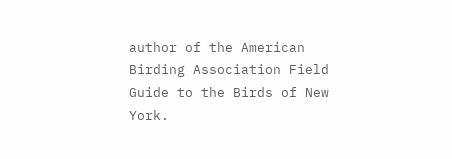author of the American Birding Association Field Guide to the Birds of New York.